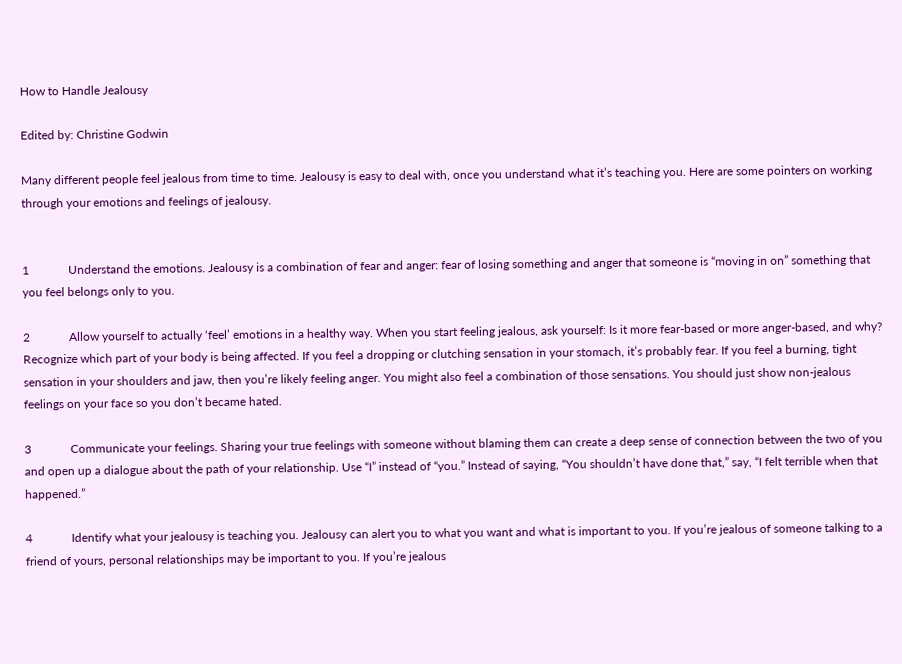How to Handle Jealousy

Edited by: Christine Godwin

Many different people feel jealous from time to time. Jealousy is easy to deal with, once you understand what it’s teaching you. Here are some pointers on working through your emotions and feelings of jealousy.


1             Understand the emotions. Jealousy is a combination of fear and anger: fear of losing something and anger that someone is “moving in on” something that you feel belongs only to you.

2             Allow yourself to actually ‘feel’ emotions in a healthy way. When you start feeling jealous, ask yourself: Is it more fear-based or more anger-based, and why? Recognize which part of your body is being affected. If you feel a dropping or clutching sensation in your stomach, it’s probably fear. If you feel a burning, tight sensation in your shoulders and jaw, then you’re likely feeling anger. You might also feel a combination of those sensations. You should just show non-jealous feelings on your face so you don’t became hated.

3             Communicate your feelings. Sharing your true feelings with someone without blaming them can create a deep sense of connection between the two of you and open up a dialogue about the path of your relationship. Use “I” instead of “you.” Instead of saying, “You shouldn’t have done that,” say, “I felt terrible when that happened.”

4             Identify what your jealousy is teaching you. Jealousy can alert you to what you want and what is important to you. If you’re jealous of someone talking to a friend of yours, personal relationships may be important to you. If you’re jealous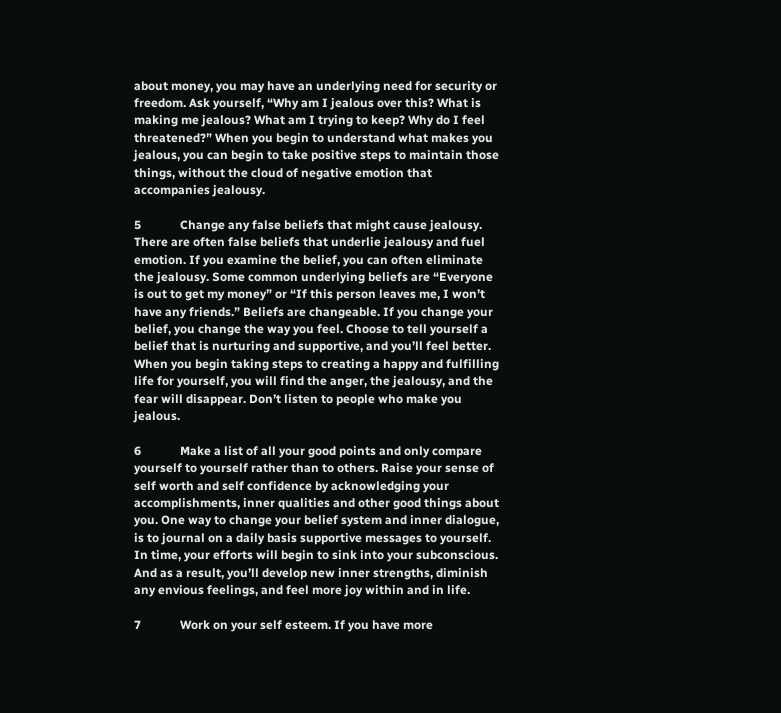about money, you may have an underlying need for security or freedom. Ask yourself, “Why am I jealous over this? What is making me jealous? What am I trying to keep? Why do I feel threatened?” When you begin to understand what makes you jealous, you can begin to take positive steps to maintain those things, without the cloud of negative emotion that accompanies jealousy.

5             Change any false beliefs that might cause jealousy. There are often false beliefs that underlie jealousy and fuel emotion. If you examine the belief, you can often eliminate the jealousy. Some common underlying beliefs are “Everyone is out to get my money” or “If this person leaves me, I won’t have any friends.” Beliefs are changeable. If you change your belief, you change the way you feel. Choose to tell yourself a belief that is nurturing and supportive, and you’ll feel better. When you begin taking steps to creating a happy and fulfilling life for yourself, you will find the anger, the jealousy, and the fear will disappear. Don’t listen to people who make you jealous.

6             Make a list of all your good points and only compare yourself to yourself rather than to others. Raise your sense of self worth and self confidence by acknowledging your accomplishments, inner qualities and other good things about you. One way to change your belief system and inner dialogue, is to journal on a daily basis supportive messages to yourself. In time, your efforts will begin to sink into your subconscious. And as a result, you’ll develop new inner strengths, diminish any envious feelings, and feel more joy within and in life.

7             Work on your self esteem. If you have more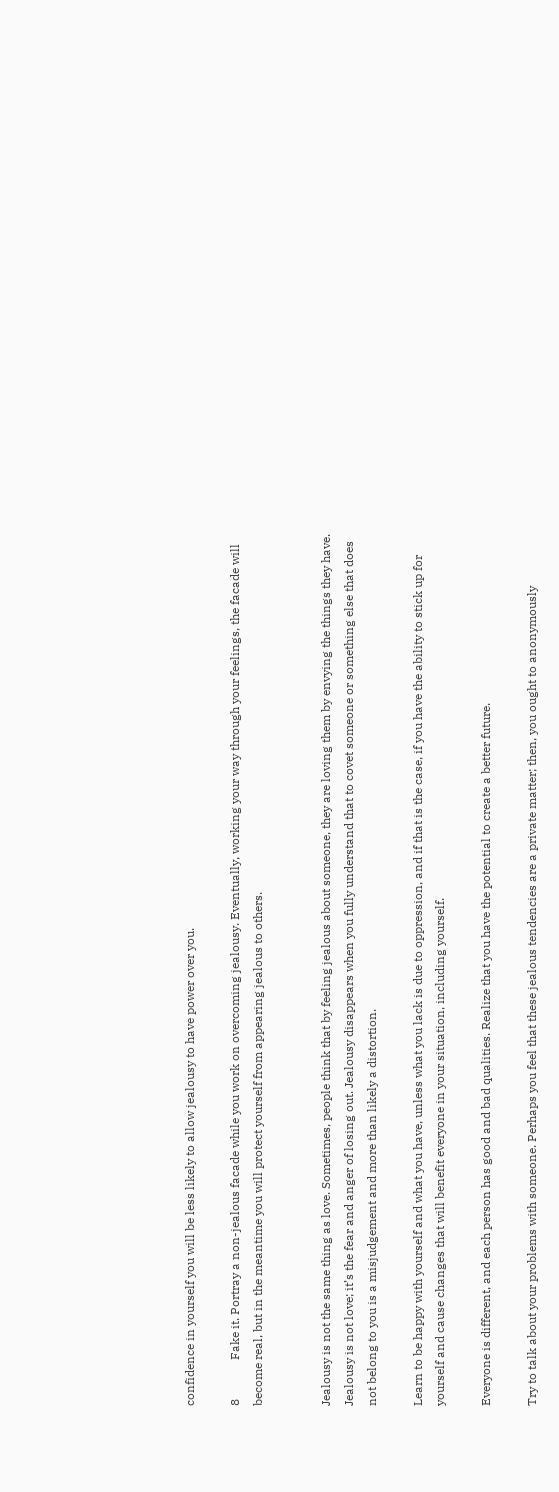confidence in yourself you will be less likely to allow jealousy to have power over you.

8             Fake it. Portray a non-jealous facade while you work on overcoming jealousy. Eventually, working your way through your feelings, the facade will become real, but in the meantime you will protect yourself from appearing jealous to others.


Jealousy is not the same thing as love. Sometimes, people think that by feeling jealous about someone, they are loving them by envying the things they have. Jealousy is not love; it’s the fear and anger of losing out. Jealousy disappears when you fully understand that to covet someone or something else that does not belong to you is a misjudgement and more than likely a distortion.

Learn to be happy with yourself and what you have, unless what you lack is due to oppression, and if that is the case, if you have the ability to stick up for yourself and cause changes that will benefit everyone in your situation, including yourself.

Everyone is different, and each person has good and bad qualities. Realize that you have the potential to create a better future.

Try to talk about your problems with someone. Perhaps you feel that these jealous tendencies are a private matter; then, you ought to anonymously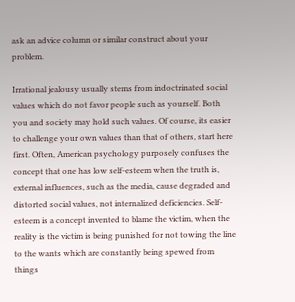ask an advice column or similar construct about your problem.

Irrational jealousy usually stems from indoctrinated social values which do not favor people such as yourself. Both you and society may hold such values. Of course, its easier to challenge your own values than that of others, start here first. Often, American psychology purposely confuses the concept that one has low self-esteem when the truth is, external influences, such as the media, cause degraded and distorted social values, not internalized deficiencies. Self-esteem is a concept invented to blame the victim, when the reality is the victim is being punished for not towing the line to the wants which are constantly being spewed from things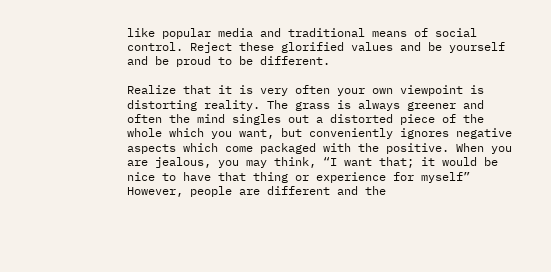like popular media and traditional means of social control. Reject these glorified values and be yourself and be proud to be different.

Realize that it is very often your own viewpoint is distorting reality. The grass is always greener and often the mind singles out a distorted piece of the whole which you want, but conveniently ignores negative aspects which come packaged with the positive. When you are jealous, you may think, “I want that; it would be nice to have that thing or experience for myself” However, people are different and the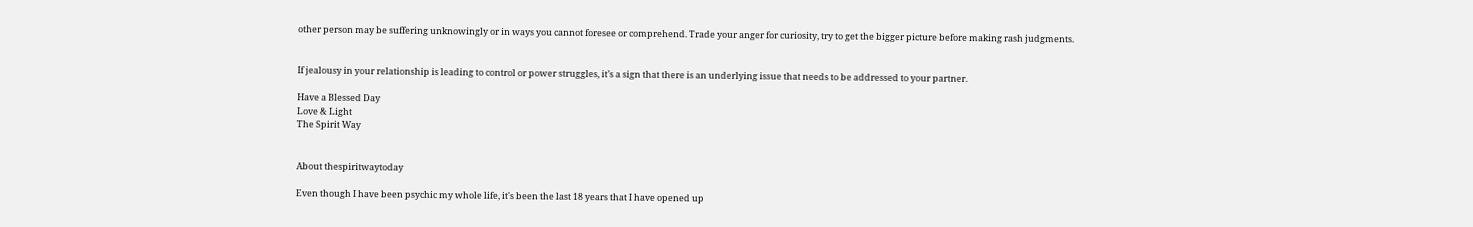other person may be suffering unknowingly or in ways you cannot foresee or comprehend. Trade your anger for curiosity, try to get the bigger picture before making rash judgments.


If jealousy in your relationship is leading to control or power struggles, it’s a sign that there is an underlying issue that needs to be addressed to your partner.

Have a Blessed Day
Love & Light
The Spirit Way


About thespiritwaytoday

Even though I have been psychic my whole life, it's been the last 18 years that I have opened up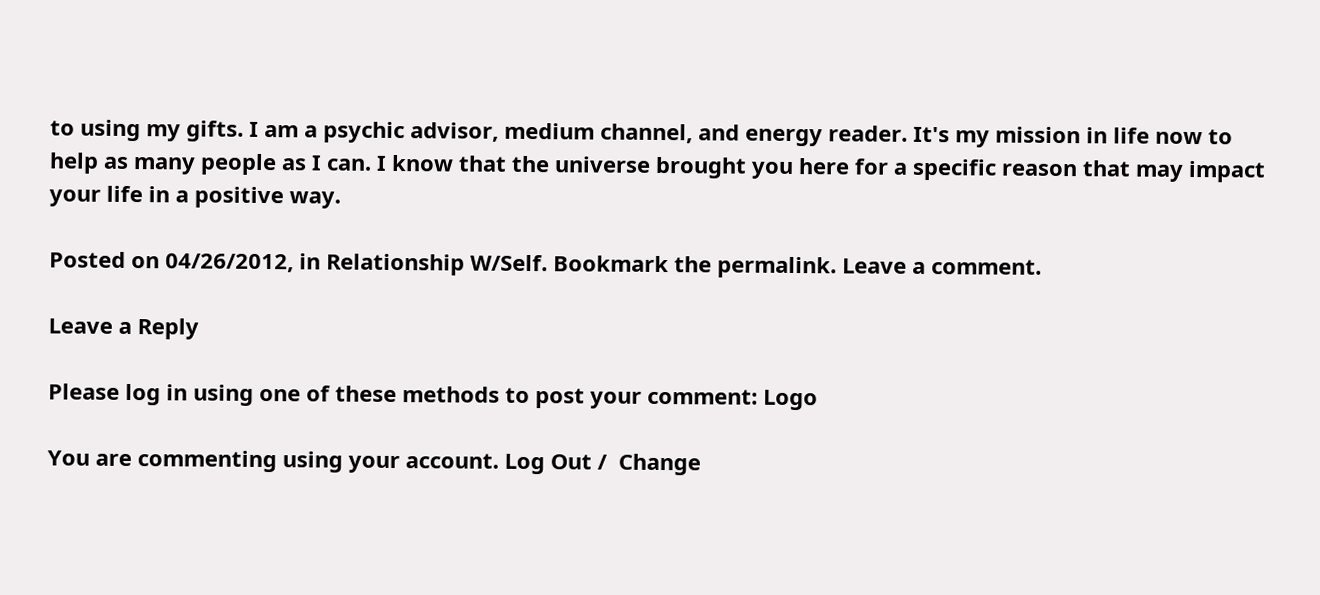to using my gifts. I am a psychic advisor, medium channel, and energy reader. It's my mission in life now to help as many people as I can. I know that the universe brought you here for a specific reason that may impact your life in a positive way.

Posted on 04/26/2012, in Relationship W/Self. Bookmark the permalink. Leave a comment.

Leave a Reply

Please log in using one of these methods to post your comment: Logo

You are commenting using your account. Log Out /  Change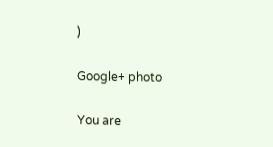)

Google+ photo

You are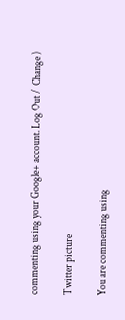commenting using your Google+ account. Log Out /  Change )

Twitter picture

You are commenting using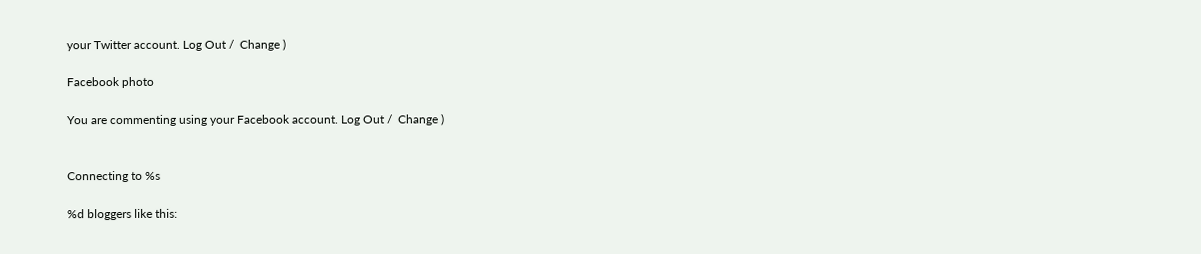your Twitter account. Log Out /  Change )

Facebook photo

You are commenting using your Facebook account. Log Out /  Change )


Connecting to %s

%d bloggers like this: